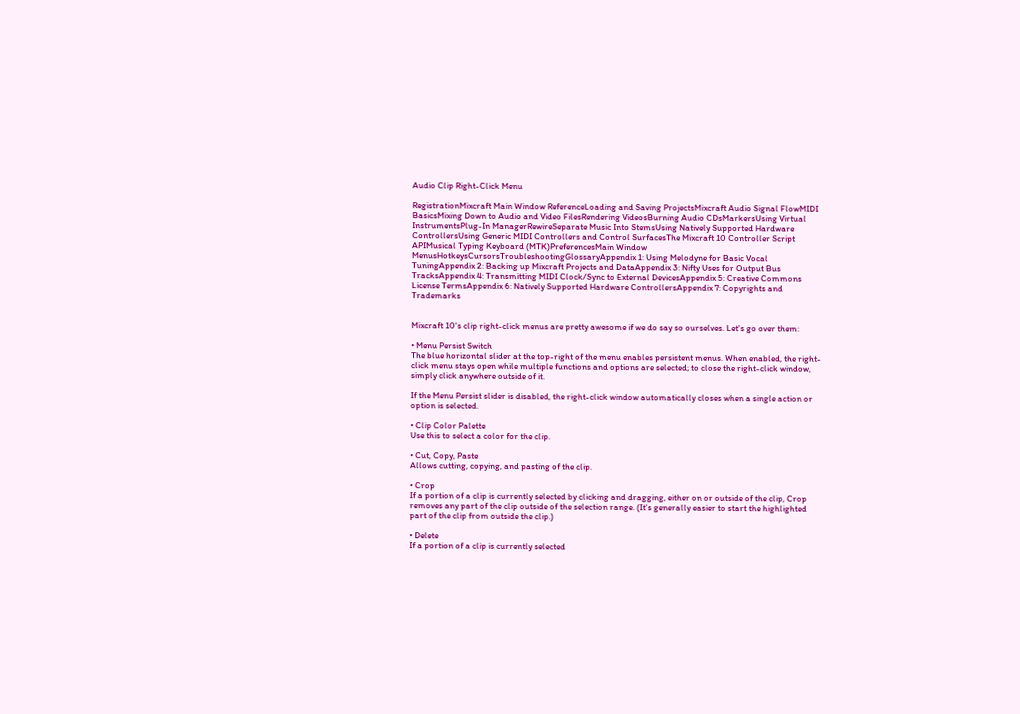Audio Clip Right-Click Menu

RegistrationMixcraft Main Window ReferenceLoading and Saving ProjectsMixcraft Audio Signal FlowMIDI BasicsMixing Down to Audio and Video FilesRendering VideosBurning Audio CDsMarkersUsing Virtual InstrumentsPlug-In ManagerRewireSeparate Music Into StemsUsing Natively Supported Hardware ControllersUsing Generic MIDI Controllers and Control SurfacesThe Mixcraft 10 Controller Script APIMusical Typing Keyboard (MTK)PreferencesMain Window MenusHotkeysCursorsTroubleshootingGlossaryAppendix 1: Using Melodyne for Basic Vocal TuningAppendix 2: Backing up Mixcraft Projects and DataAppendix 3: Nifty Uses for Output Bus TracksAppendix 4: Transmitting MIDI Clock/Sync to External DevicesAppendix 5: Creative Commons License TermsAppendix 6: Natively Supported Hardware ControllersAppendix 7: Copyrights and Trademarks


Mixcraft 10's clip right-click menus are pretty awesome if we do say so ourselves. Let's go over them:

• Menu Persist Switch
The blue horizontal slider at the top-right of the menu enables persistent menus. When enabled, the right-click menu stays open while multiple functions and options are selected; to close the right-click window, simply click anywhere outside of it.

If the Menu Persist slider is disabled, the right-click window automatically closes when a single action or option is selected.

• Clip Color Palette
Use this to select a color for the clip.

• Cut, Copy, Paste
Allows cutting, copying, and pasting of the clip.

• Crop
If a portion of a clip is currently selected by clicking and dragging, either on or outside of the clip, Crop removes any part of the clip outside of the selection range. (It's generally easier to start the highlighted part of the clip from outside the clip.)

• Delete
If a portion of a clip is currently selected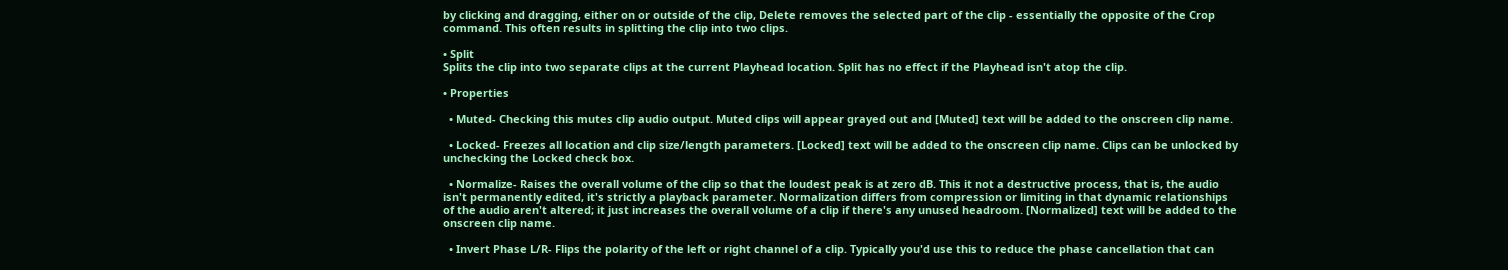by clicking and dragging, either on or outside of the clip, Delete removes the selected part of the clip - essentially the opposite of the Crop command. This often results in splitting the clip into two clips.

• Split
Splits the clip into two separate clips at the current Playhead location. Split has no effect if the Playhead isn't atop the clip.

• Properties

  • Muted- Checking this mutes clip audio output. Muted clips will appear grayed out and [Muted] text will be added to the onscreen clip name.

  • Locked- Freezes all location and clip size/length parameters. [Locked] text will be added to the onscreen clip name. Clips can be unlocked by unchecking the Locked check box.

  • Normalize- Raises the overall volume of the clip so that the loudest peak is at zero dB. This it not a destructive process, that is, the audio isn't permanently edited, it's strictly a playback parameter. Normalization differs from compression or limiting in that dynamic relationships of the audio aren't altered; it just increases the overall volume of a clip if there's any unused headroom. [Normalized] text will be added to the onscreen clip name.

  • Invert Phase L/R- Flips the polarity of the left or right channel of a clip. Typically you'd use this to reduce the phase cancellation that can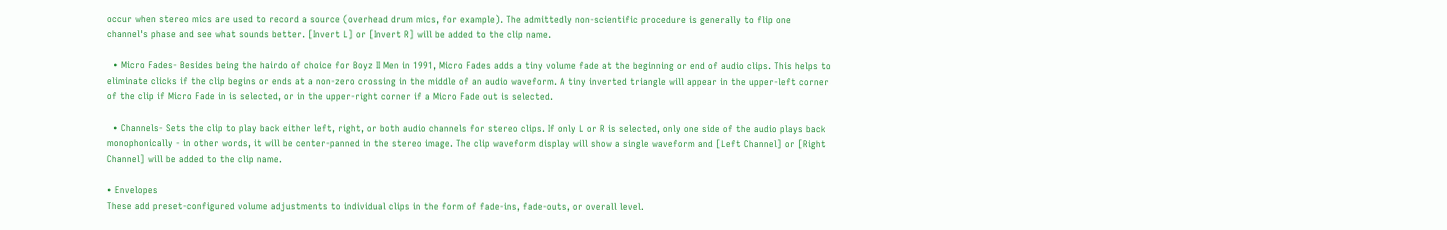occur when stereo mics are used to record a source (overhead drum mics, for example). The admittedly non-scientific procedure is generally to flip one channel's phase and see what sounds better. [Invert L] or [Invert R] will be added to the clip name.

  • Micro Fades- Besides being the hairdo of choice for Boyz II Men in 1991, Micro Fades adds a tiny volume fade at the beginning or end of audio clips. This helps to eliminate clicks if the clip begins or ends at a non-zero crossing in the middle of an audio waveform. A tiny inverted triangle will appear in the upper-left corner of the clip if Micro Fade in is selected, or in the upper-right corner if a Micro Fade out is selected.

  • Channels- Sets the clip to play back either left, right, or both audio channels for stereo clips. If only L or R is selected, only one side of the audio plays back monophonically - in other words, it will be center-panned in the stereo image. The clip waveform display will show a single waveform and [Left Channel] or [Right Channel] will be added to the clip name.

• Envelopes
These add preset-configured volume adjustments to individual clips in the form of fade-ins, fade-outs, or overall level.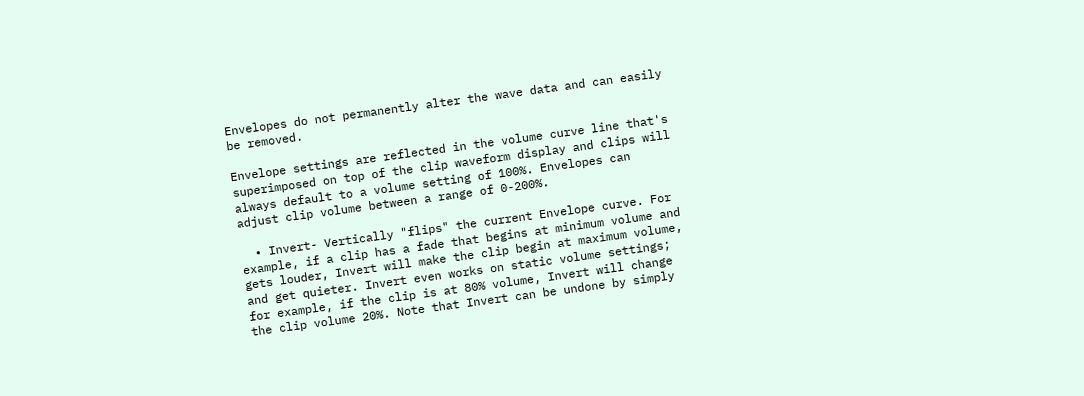Envelopes do not permanently alter the wave data and can easily be removed.

Envelope settings are reflected in the volume curve line that's superimposed on top of the clip waveform display and clips will always default to a volume setting of 100%. Envelopes can adjust clip volume between a range of 0-200%.

  • Invert- Vertically "flips" the current Envelope curve. For example, if a clip has a fade that begins at minimum volume and gets louder, Invert will make the clip begin at maximum volume, and get quieter. Invert even works on static volume settings; for example, if the clip is at 80% volume, Invert will change the clip volume 20%. Note that Invert can be undone by simply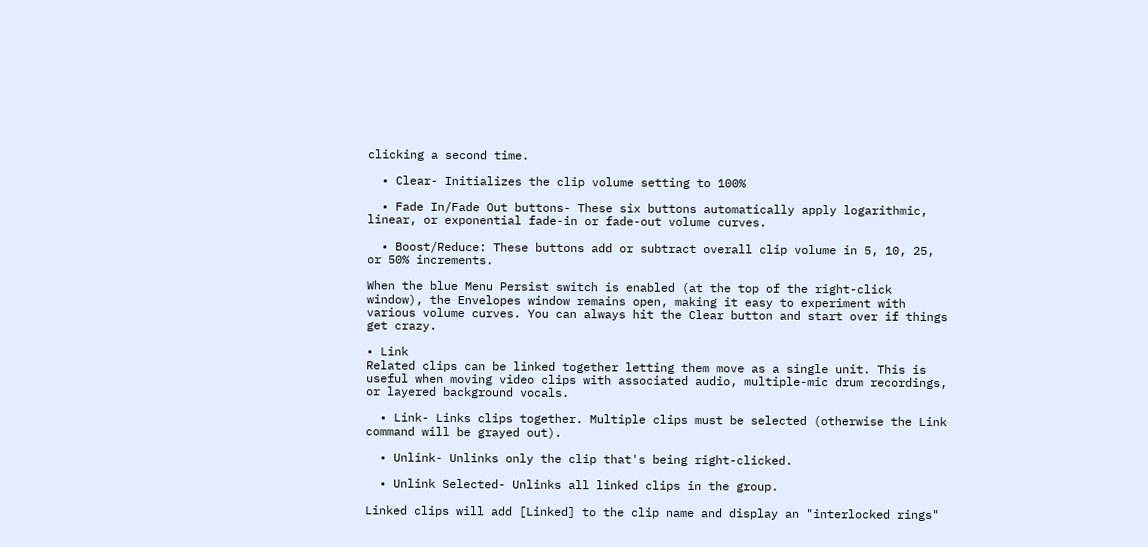clicking a second time.

  • Clear- Initializes the clip volume setting to 100%

  • Fade In/Fade Out buttons- These six buttons automatically apply logarithmic, linear, or exponential fade-in or fade-out volume curves.

  • Boost/Reduce: These buttons add or subtract overall clip volume in 5, 10, 25, or 50% increments.

When the blue Menu Persist switch is enabled (at the top of the right-click window), the Envelopes window remains open, making it easy to experiment with various volume curves. You can always hit the Clear button and start over if things get crazy.

• Link
Related clips can be linked together letting them move as a single unit. This is useful when moving video clips with associated audio, multiple-mic drum recordings, or layered background vocals.

  • Link- Links clips together. Multiple clips must be selected (otherwise the Link command will be grayed out).

  • Unlink- Unlinks only the clip that's being right-clicked.

  • Unlink Selected- Unlinks all linked clips in the group.

Linked clips will add [Linked] to the clip name and display an "interlocked rings"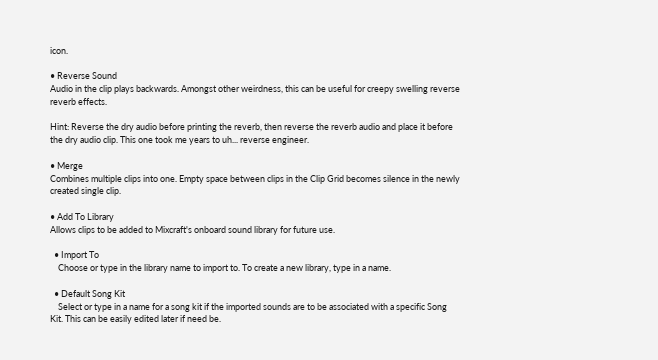icon.

• Reverse Sound
Audio in the clip plays backwards. Amongst other weirdness, this can be useful for creepy swelling reverse reverb effects.

Hint: Reverse the dry audio before printing the reverb, then reverse the reverb audio and place it before the dry audio clip. This one took me years to uh... reverse engineer.

• Merge
Combines multiple clips into one. Empty space between clips in the Clip Grid becomes silence in the newly created single clip.

• Add To Library
Allows clips to be added to Mixcraft's onboard sound library for future use.

  • Import To
    Choose or type in the library name to import to. To create a new library, type in a name.

  • Default Song Kit
    Select or type in a name for a song kit if the imported sounds are to be associated with a specific Song Kit. This can be easily edited later if need be.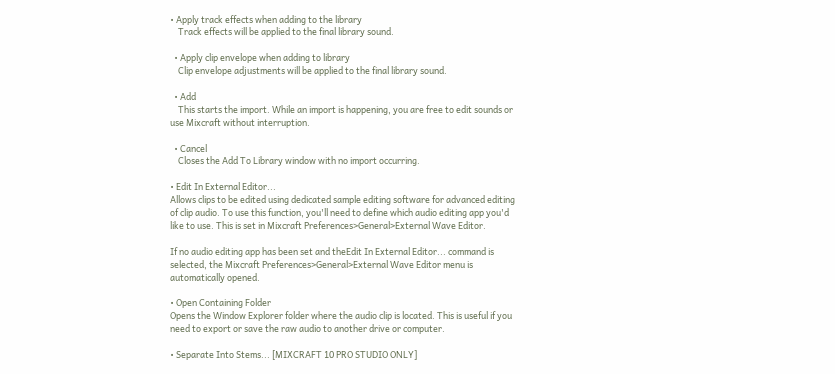• Apply track effects when adding to the library
    Track effects will be applied to the final library sound.

  • Apply clip envelope when adding to library
    Clip envelope adjustments will be applied to the final library sound.

  • Add
    This starts the import. While an import is happening, you are free to edit sounds or use Mixcraft without interruption.

  • Cancel
    Closes the Add To Library window with no import occurring.

• Edit In External Editor...
Allows clips to be edited using dedicated sample editing software for advanced editing of clip audio. To use this function, you'll need to define which audio editing app you'd like to use. This is set in Mixcraft Preferences>General>External Wave Editor.

If no audio editing app has been set and theEdit In External Editor... command is selected, the Mixcraft Preferences>General>External Wave Editor menu is automatically opened.

• Open Containing Folder
Opens the Window Explorer folder where the audio clip is located. This is useful if you need to export or save the raw audio to another drive or computer.

• Separate Into Stems... [MIXCRAFT 10 PRO STUDIO ONLY]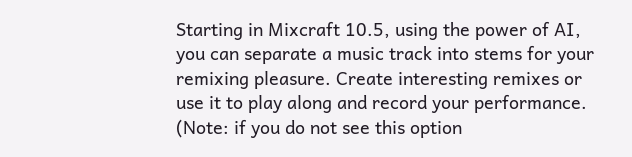Starting in Mixcraft 10.5, using the power of AI, you can separate a music track into stems for your remixing pleasure. Create interesting remixes or use it to play along and record your performance. (Note: if you do not see this option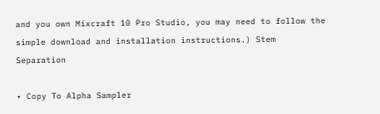and you own Mixcraft 10 Pro Studio, you may need to follow the simple download and installation instructions.) Stem Separation

• Copy To Alpha Sampler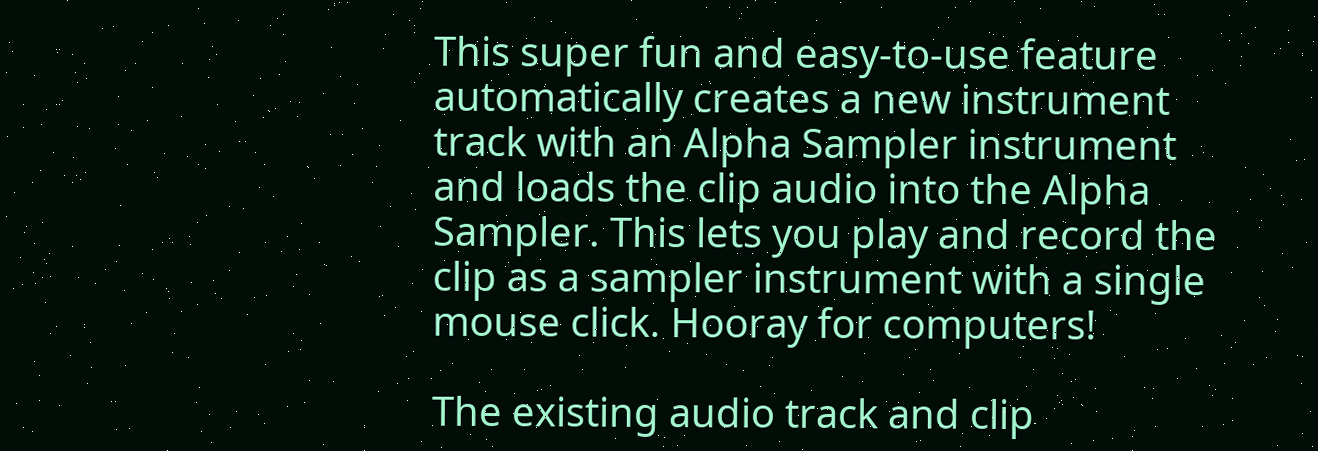This super fun and easy-to-use feature automatically creates a new instrument track with an Alpha Sampler instrument and loads the clip audio into the Alpha Sampler. This lets you play and record the clip as a sampler instrument with a single mouse click. Hooray for computers!

The existing audio track and clip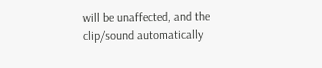will be unaffected, and the clip/sound automatically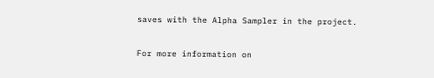saves with the Alpha Sampler in the project.

For more information on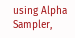using Alpha Sampler,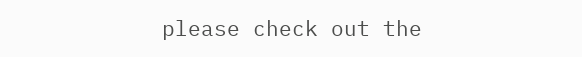please check out the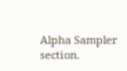Alpha Sampler section.